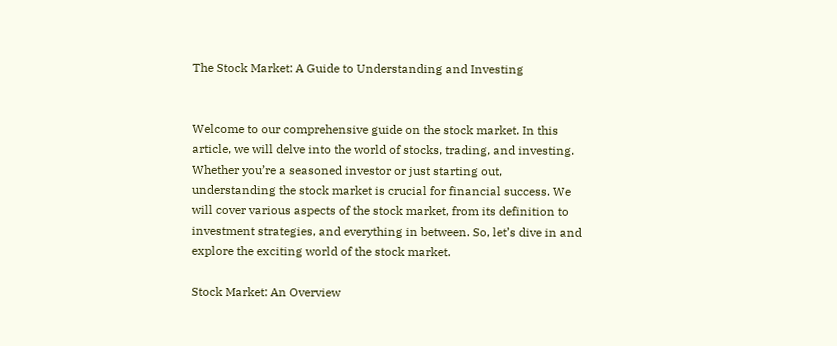The Stock Market: A Guide to Understanding and Investing


Welcome to our comprehensive guide on the stock market. In this article, we will delve into the world of stocks, trading, and investing. Whether you’re a seasoned investor or just starting out, understanding the stock market is crucial for financial success. We will cover various aspects of the stock market, from its definition to investment strategies, and everything in between. So, let’s dive in and explore the exciting world of the stock market.

Stock Market: An Overview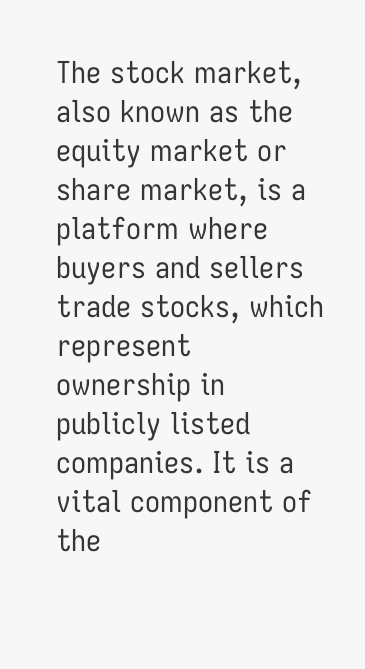The stock market, also known as the equity market or share market, is a platform where buyers and sellers trade stocks, which represent ownership in publicly listed companies. It is a vital component of the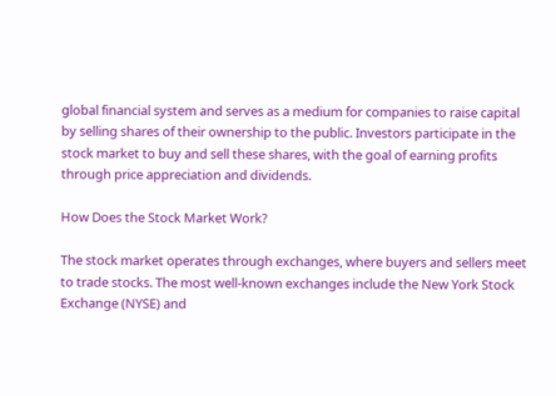global financial system and serves as a medium for companies to raise capital by selling shares of their ownership to the public. Investors participate in the stock market to buy and sell these shares, with the goal of earning profits through price appreciation and dividends.

How Does the Stock Market Work?

The stock market operates through exchanges, where buyers and sellers meet to trade stocks. The most well-known exchanges include the New York Stock Exchange (NYSE) and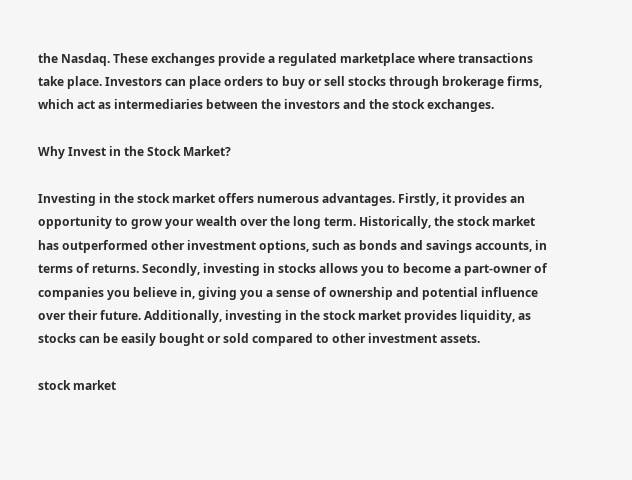the Nasdaq. These exchanges provide a regulated marketplace where transactions take place. Investors can place orders to buy or sell stocks through brokerage firms, which act as intermediaries between the investors and the stock exchanges.

Why Invest in the Stock Market?

Investing in the stock market offers numerous advantages. Firstly, it provides an opportunity to grow your wealth over the long term. Historically, the stock market has outperformed other investment options, such as bonds and savings accounts, in terms of returns. Secondly, investing in stocks allows you to become a part-owner of companies you believe in, giving you a sense of ownership and potential influence over their future. Additionally, investing in the stock market provides liquidity, as stocks can be easily bought or sold compared to other investment assets.

stock market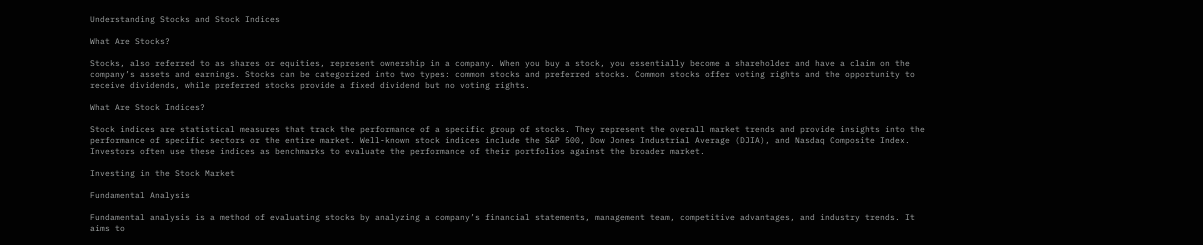Understanding Stocks and Stock Indices

What Are Stocks?

Stocks, also referred to as shares or equities, represent ownership in a company. When you buy a stock, you essentially become a shareholder and have a claim on the company’s assets and earnings. Stocks can be categorized into two types: common stocks and preferred stocks. Common stocks offer voting rights and the opportunity to receive dividends, while preferred stocks provide a fixed dividend but no voting rights.

What Are Stock Indices?

Stock indices are statistical measures that track the performance of a specific group of stocks. They represent the overall market trends and provide insights into the performance of specific sectors or the entire market. Well-known stock indices include the S&P 500, Dow Jones Industrial Average (DJIA), and Nasdaq Composite Index. Investors often use these indices as benchmarks to evaluate the performance of their portfolios against the broader market.

Investing in the Stock Market

Fundamental Analysis

Fundamental analysis is a method of evaluating stocks by analyzing a company’s financial statements, management team, competitive advantages, and industry trends. It aims to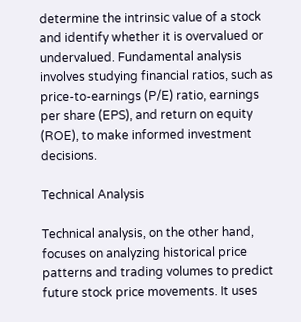determine the intrinsic value of a stock and identify whether it is overvalued or undervalued. Fundamental analysis involves studying financial ratios, such as price-to-earnings (P/E) ratio, earnings per share (EPS), and return on equity (ROE), to make informed investment decisions.

Technical Analysis

Technical analysis, on the other hand, focuses on analyzing historical price patterns and trading volumes to predict future stock price movements. It uses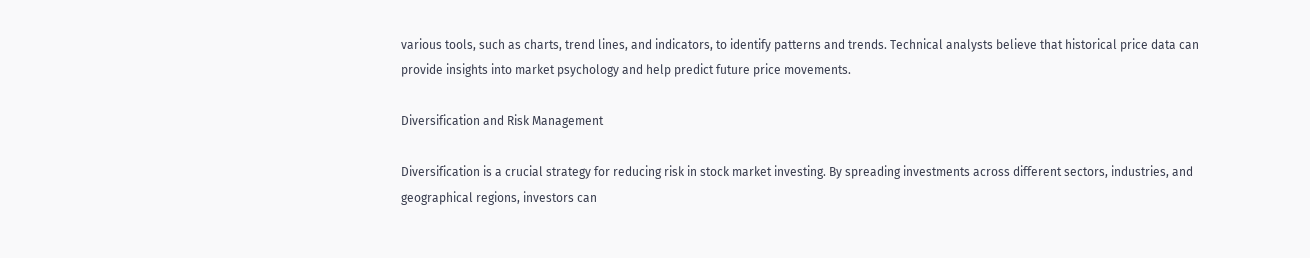various tools, such as charts, trend lines, and indicators, to identify patterns and trends. Technical analysts believe that historical price data can provide insights into market psychology and help predict future price movements.

Diversification and Risk Management

Diversification is a crucial strategy for reducing risk in stock market investing. By spreading investments across different sectors, industries, and geographical regions, investors can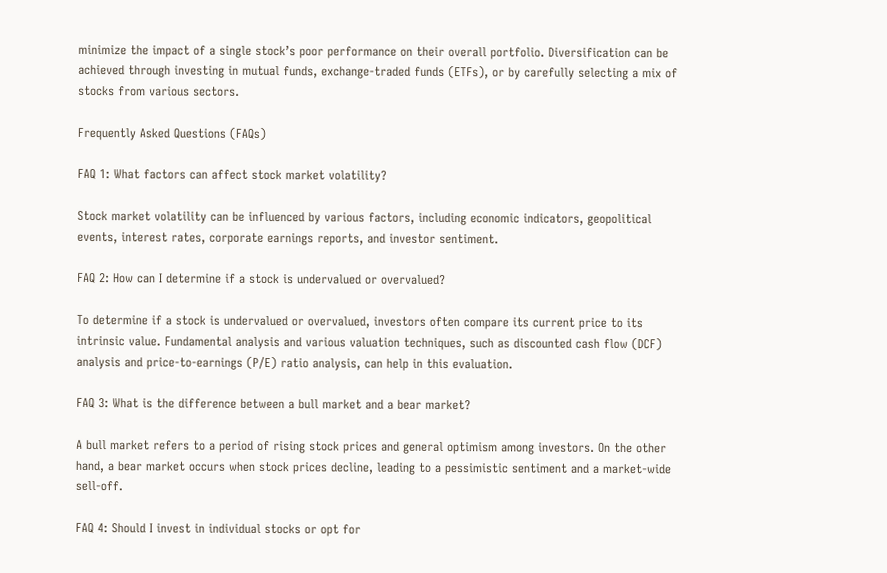minimize the impact of a single stock’s poor performance on their overall portfolio. Diversification can be achieved through investing in mutual funds, exchange-traded funds (ETFs), or by carefully selecting a mix of stocks from various sectors.

Frequently Asked Questions (FAQs)

FAQ 1: What factors can affect stock market volatility?

Stock market volatility can be influenced by various factors, including economic indicators, geopolitical events, interest rates, corporate earnings reports, and investor sentiment.

FAQ 2: How can I determine if a stock is undervalued or overvalued?

To determine if a stock is undervalued or overvalued, investors often compare its current price to its intrinsic value. Fundamental analysis and various valuation techniques, such as discounted cash flow (DCF) analysis and price-to-earnings (P/E) ratio analysis, can help in this evaluation.

FAQ 3: What is the difference between a bull market and a bear market?

A bull market refers to a period of rising stock prices and general optimism among investors. On the other hand, a bear market occurs when stock prices decline, leading to a pessimistic sentiment and a market-wide sell-off.

FAQ 4: Should I invest in individual stocks or opt for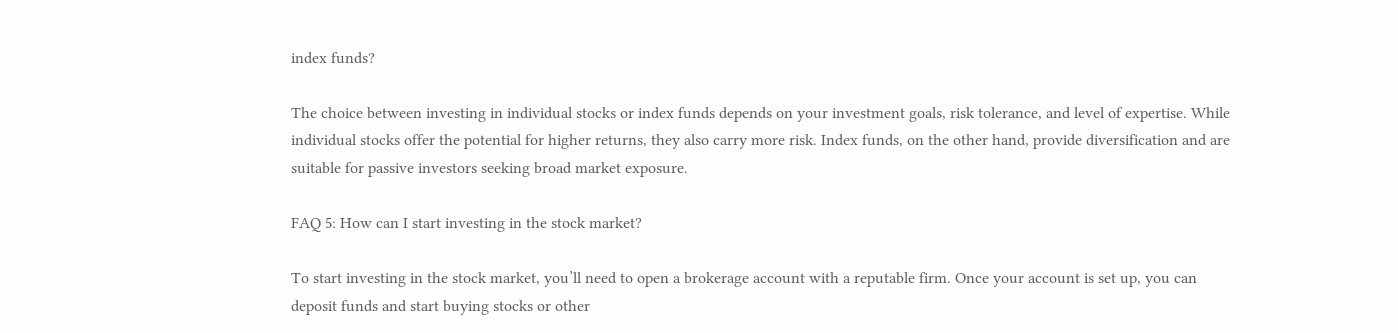index funds?

The choice between investing in individual stocks or index funds depends on your investment goals, risk tolerance, and level of expertise. While individual stocks offer the potential for higher returns, they also carry more risk. Index funds, on the other hand, provide diversification and are suitable for passive investors seeking broad market exposure.

FAQ 5: How can I start investing in the stock market?

To start investing in the stock market, you’ll need to open a brokerage account with a reputable firm. Once your account is set up, you can deposit funds and start buying stocks or other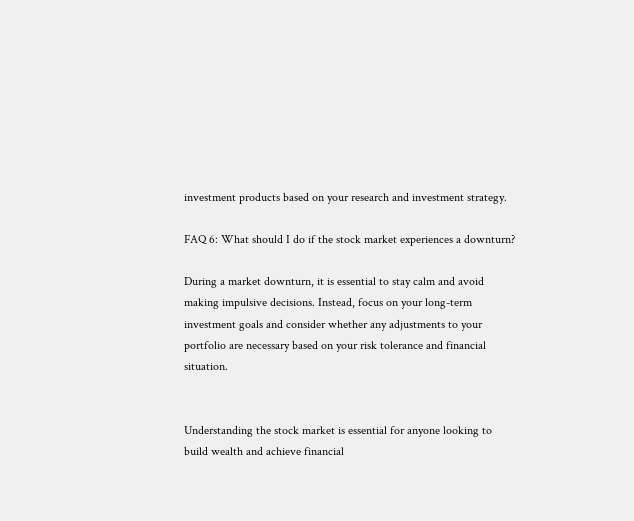investment products based on your research and investment strategy.

FAQ 6: What should I do if the stock market experiences a downturn?

During a market downturn, it is essential to stay calm and avoid making impulsive decisions. Instead, focus on your long-term investment goals and consider whether any adjustments to your portfolio are necessary based on your risk tolerance and financial situation.


Understanding the stock market is essential for anyone looking to build wealth and achieve financial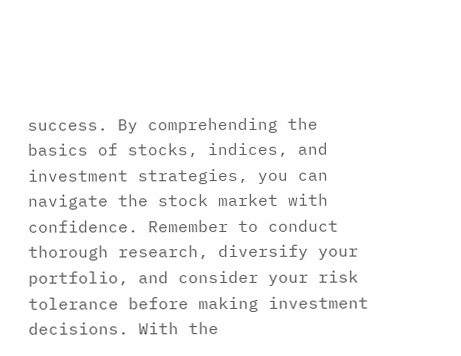success. By comprehending the basics of stocks, indices, and investment strategies, you can navigate the stock market with confidence. Remember to conduct thorough research, diversify your portfolio, and consider your risk tolerance before making investment decisions. With the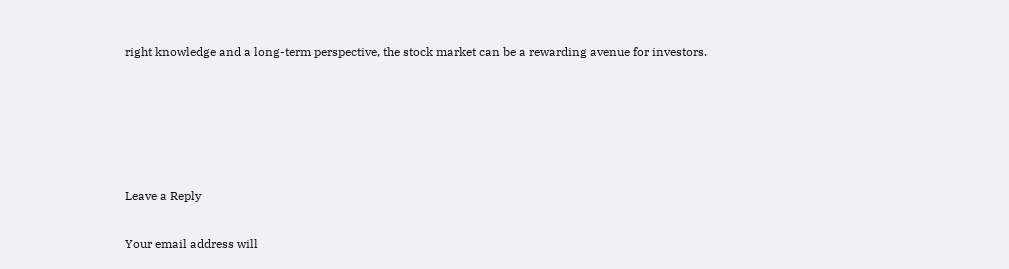right knowledge and a long-term perspective, the stock market can be a rewarding avenue for investors.





Leave a Reply

Your email address will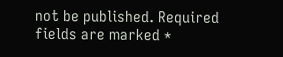not be published. Required fields are marked *